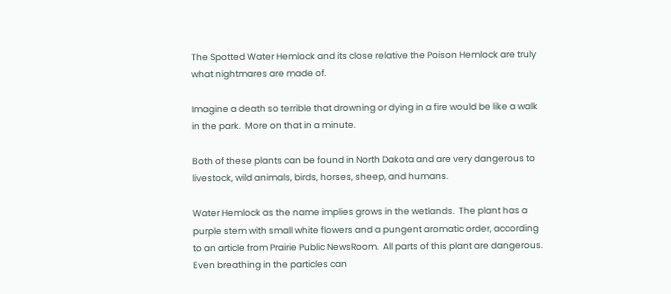The Spotted Water Hemlock and its close relative the Poison Hemlock are truly what nightmares are made of.

Imagine a death so terrible that drowning or dying in a fire would be like a walk in the park.  More on that in a minute.

Both of these plants can be found in North Dakota and are very dangerous to livestock, wild animals, birds, horses, sheep, and humans.

Water Hemlock as the name implies grows in the wetlands.  The plant has a purple stem with small white flowers and a pungent aromatic order, according to an article from Prairie Public NewsRoom.  All parts of this plant are dangerous.  Even breathing in the particles can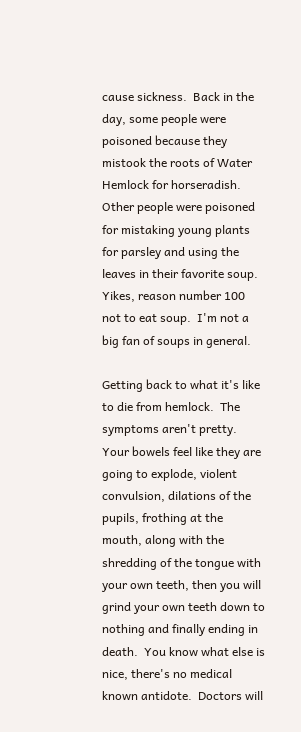cause sickness.  Back in the day, some people were poisoned because they mistook the roots of Water Hemlock for horseradish.  Other people were poisoned for mistaking young plants for parsley and using the leaves in their favorite soup.  Yikes, reason number 100 not to eat soup.  I'm not a big fan of soups in general.

Getting back to what it's like to die from hemlock.  The symptoms aren't pretty.  Your bowels feel like they are going to explode, violent convulsion, dilations of the pupils, frothing at the mouth, along with the shredding of the tongue with your own teeth, then you will grind your own teeth down to nothing and finally ending in death.  You know what else is nice, there's no medical known antidote.  Doctors will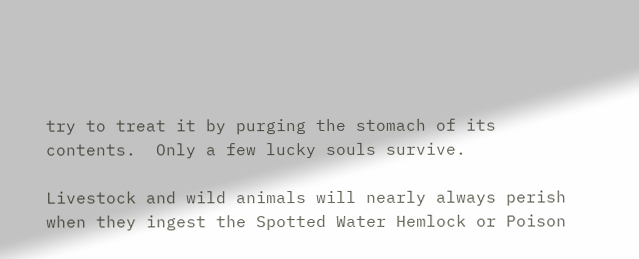try to treat it by purging the stomach of its contents.  Only a few lucky souls survive.

Livestock and wild animals will nearly always perish when they ingest the Spotted Water Hemlock or Poison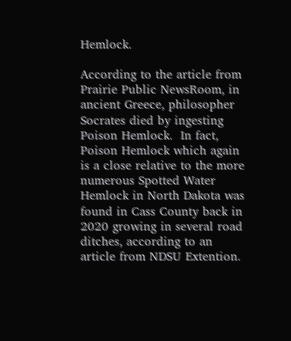Hemlock.

According to the article from Prairie Public NewsRoom, in ancient Greece, philosopher Socrates died by ingesting Poison Hemlock.  In fact, Poison Hemlock which again is a close relative to the more numerous Spotted Water Hemlock in North Dakota was found in Cass County back in 2020 growing in several road ditches, according to an article from NDSU Extention.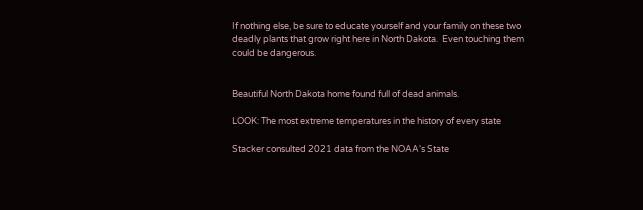If nothing else, be sure to educate yourself and your family on these two deadly plants that grow right here in North Dakota.  Even touching them could be dangerous.


Beautiful North Dakota home found full of dead animals.

LOOK: The most extreme temperatures in the history of every state

Stacker consulted 2021 data from the NOAA's State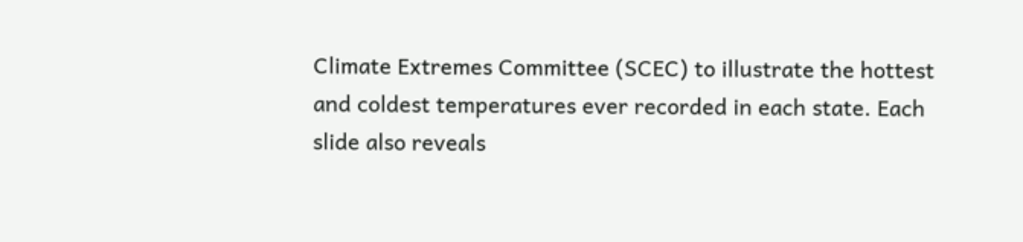Climate Extremes Committee (SCEC) to illustrate the hottest and coldest temperatures ever recorded in each state. Each slide also reveals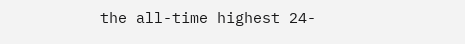the all-time highest 24-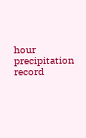hour precipitation record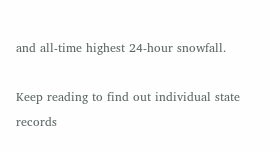and all-time highest 24-hour snowfall.

Keep reading to find out individual state records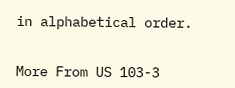in alphabetical order.


More From US 103-3